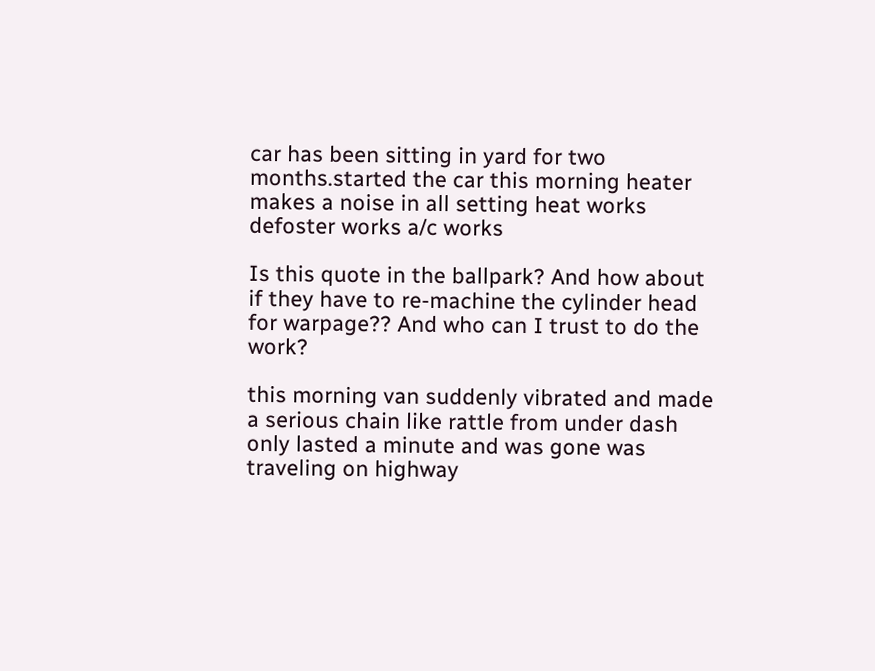car has been sitting in yard for two months.started the car this morning heater makes a noise in all setting heat works defoster works a/c works

Is this quote in the ballpark? And how about if they have to re-machine the cylinder head for warpage?? And who can I trust to do the work?

this morning van suddenly vibrated and made a serious chain like rattle from under dash only lasted a minute and was gone was traveling on highway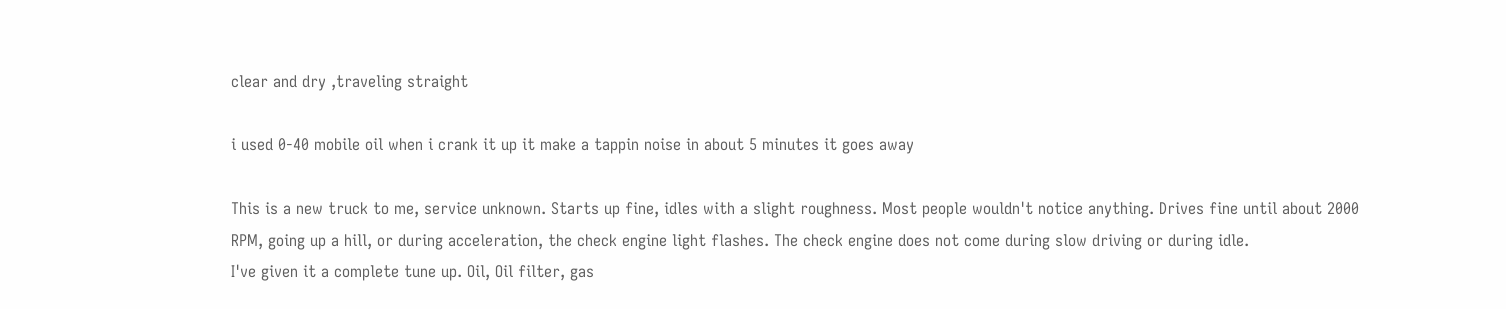clear and dry ,traveling straight

i used 0-40 mobile oil when i crank it up it make a tappin noise in about 5 minutes it goes away

This is a new truck to me, service unknown. Starts up fine, idles with a slight roughness. Most people wouldn't notice anything. Drives fine until about 2000 RPM, going up a hill, or during acceleration, the check engine light flashes. The check engine does not come during slow driving or during idle.
I've given it a complete tune up. Oil, Oil filter, gas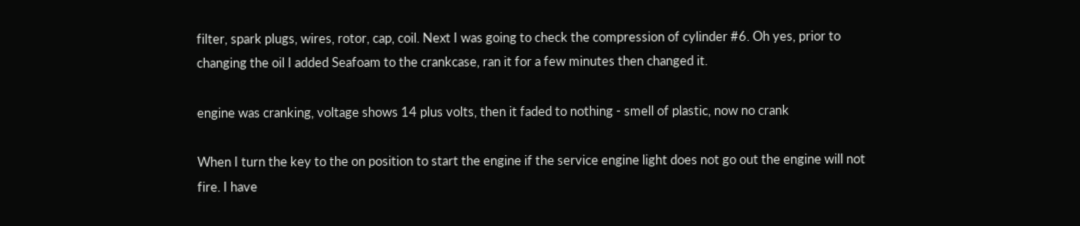filter, spark plugs, wires, rotor, cap, coil. Next I was going to check the compression of cylinder #6. Oh yes, prior to changing the oil I added Seafoam to the crankcase, ran it for a few minutes then changed it.

engine was cranking, voltage shows 14 plus volts, then it faded to nothing - smell of plastic, now no crank

When I turn the key to the on position to start the engine if the service engine light does not go out the engine will not fire. I have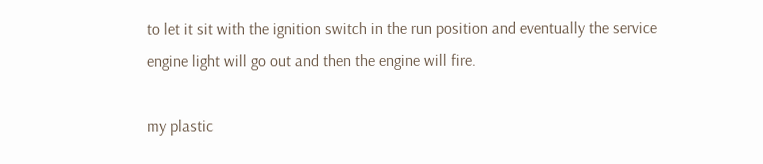to let it sit with the ignition switch in the run position and eventually the service engine light will go out and then the engine will fire.

my plastic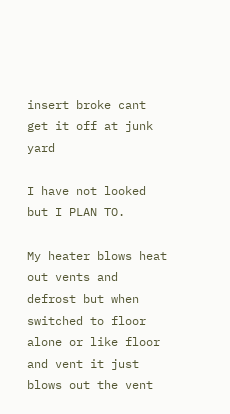insert broke cant get it off at junk yard

I have not looked but I PLAN TO.

My heater blows heat out vents and defrost but when switched to floor alone or like floor and vent it just blows out the vent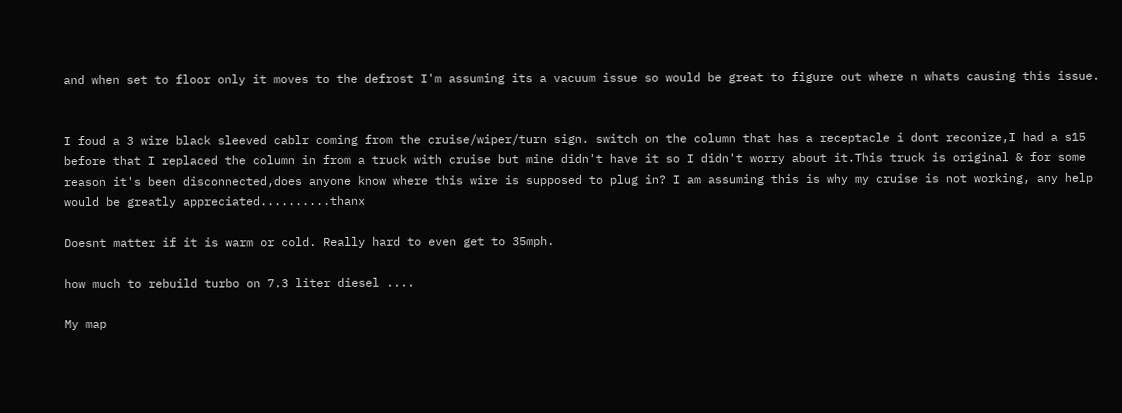and when set to floor only it moves to the defrost I'm assuming its a vacuum issue so would be great to figure out where n whats causing this issue.


I foud a 3 wire black sleeved cablr coming from the cruise/wiper/turn sign. switch on the column that has a receptacle i dont reconize,I had a s15 before that I replaced the column in from a truck with cruise but mine didn't have it so I didn't worry about it.This truck is original & for some reason it's been disconnected,does anyone know where this wire is supposed to plug in? I am assuming this is why my cruise is not working, any help would be greatly appreciated..........thanx

Doesnt matter if it is warm or cold. Really hard to even get to 35mph.

how much to rebuild turbo on 7.3 liter diesel ....

My map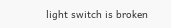light switch is broken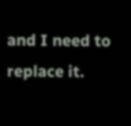and I need to replace it.